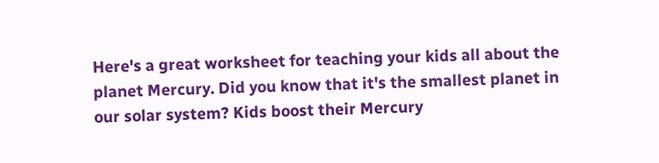Here's a great worksheet for teaching your kids all about the planet Mercury. Did you know that it's the smallest planet in our solar system? Kids boost their Mercury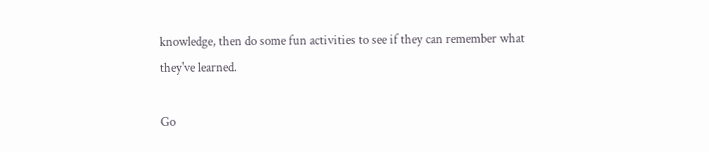knowledge, then do some fun activities to see if they can remember what they've learned.

Go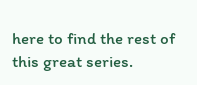here to find the rest of this great series.